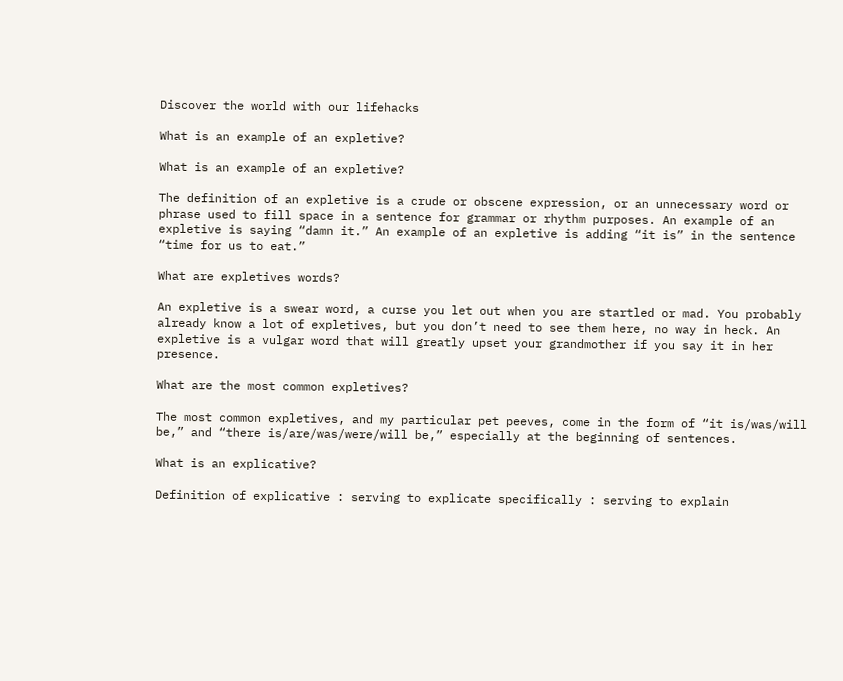Discover the world with our lifehacks

What is an example of an expletive?

What is an example of an expletive?

The definition of an expletive is a crude or obscene expression, or an unnecessary word or phrase used to fill space in a sentence for grammar or rhythm purposes. An example of an expletive is saying “damn it.” An example of an expletive is adding “it is” in the sentence “time for us to eat.”

What are expletives words?

An expletive is a swear word, a curse you let out when you are startled or mad. You probably already know a lot of expletives, but you don’t need to see them here, no way in heck. An expletive is a vulgar word that will greatly upset your grandmother if you say it in her presence.

What are the most common expletives?

The most common expletives, and my particular pet peeves, come in the form of “it is/was/will be,” and “there is/are/was/were/will be,” especially at the beginning of sentences.

What is an explicative?

Definition of explicative : serving to explicate specifically : serving to explain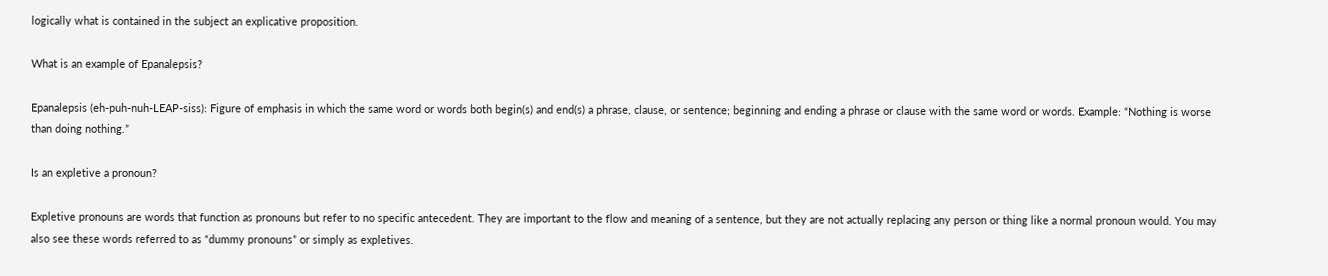logically what is contained in the subject an explicative proposition.

What is an example of Epanalepsis?

Epanalepsis (eh-puh-nuh-LEAP-siss): Figure of emphasis in which the same word or words both begin(s) and end(s) a phrase, clause, or sentence; beginning and ending a phrase or clause with the same word or words. Example: “Nothing is worse than doing nothing.”

Is an expletive a pronoun?

Expletive pronouns are words that function as pronouns but refer to no specific antecedent. They are important to the flow and meaning of a sentence, but they are not actually replacing any person or thing like a normal pronoun would. You may also see these words referred to as “dummy pronouns” or simply as expletives.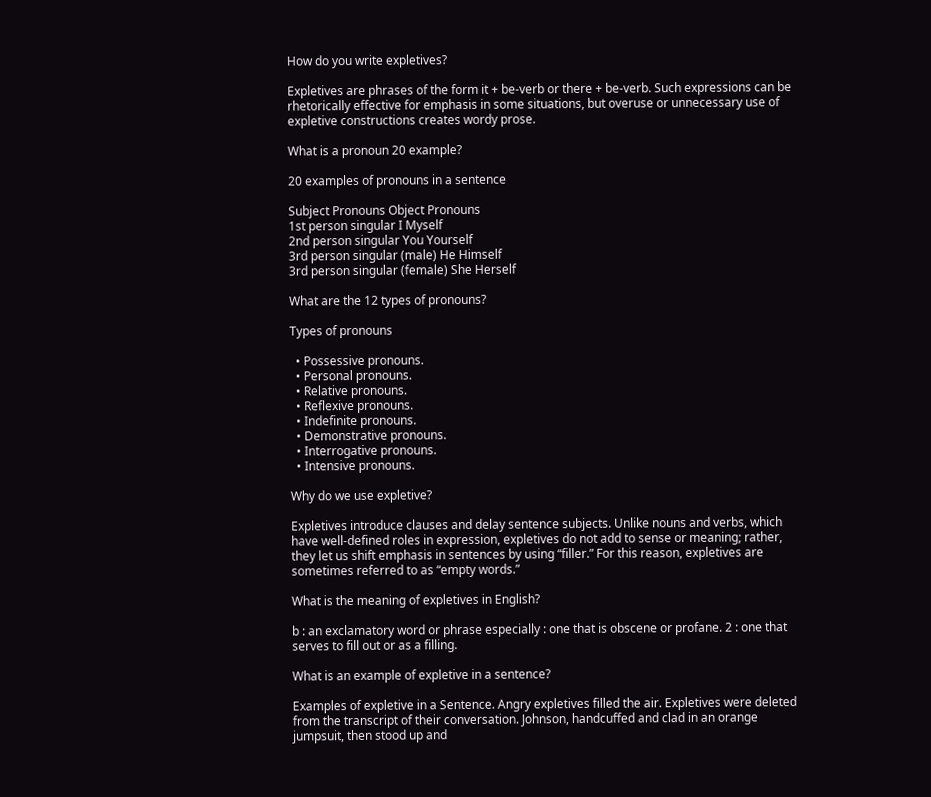How do you write expletives?

Expletives are phrases of the form it + be-verb or there + be-verb. Such expressions can be rhetorically effective for emphasis in some situations, but overuse or unnecessary use of expletive constructions creates wordy prose.

What is a pronoun 20 example?

20 examples of pronouns in a sentence

Subject Pronouns Object Pronouns
1st person singular I Myself
2nd person singular You Yourself
3rd person singular (male) He Himself
3rd person singular (female) She Herself

What are the 12 types of pronouns?

Types of pronouns

  • Possessive pronouns.
  • Personal pronouns.
  • Relative pronouns.
  • Reflexive pronouns.
  • Indefinite pronouns.
  • Demonstrative pronouns.
  • Interrogative pronouns.
  • Intensive pronouns.

Why do we use expletive?

Expletives introduce clauses and delay sentence subjects. Unlike nouns and verbs, which have well-defined roles in expression, expletives do not add to sense or meaning; rather, they let us shift emphasis in sentences by using “filler.” For this reason, expletives are sometimes referred to as “empty words.”

What is the meaning of expletives in English?

b : an exclamatory word or phrase especially : one that is obscene or profane. 2 : one that serves to fill out or as a filling.

What is an example of expletive in a sentence?

Examples of expletive in a Sentence. Angry expletives filled the air. Expletives were deleted from the transcript of their conversation. Johnson, handcuffed and clad in an orange jumpsuit, then stood up and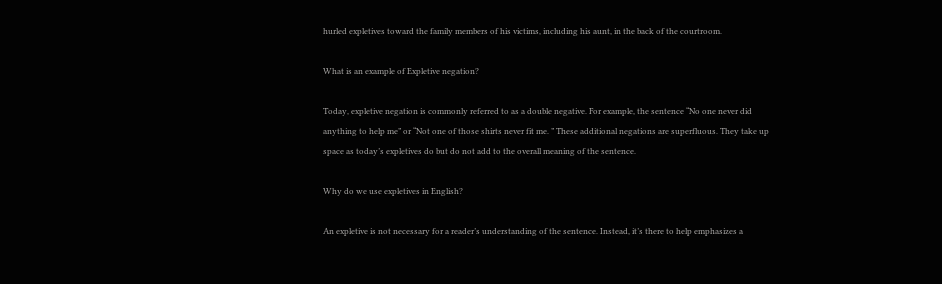hurled expletives toward the family members of his victims, including his aunt, in the back of the courtroom.

What is an example of Expletive negation?

Today, expletive negation is commonly referred to as a double negative. For example, the sentence “No one never did anything to help me” or “Not one of those shirts never fit me. ” These additional negations are superfluous. They take up space as today’s expletives do but do not add to the overall meaning of the sentence.

Why do we use expletives in English?

An expletive is not necessary for a reader’s understanding of the sentence. Instead, it’s there to help emphasizes a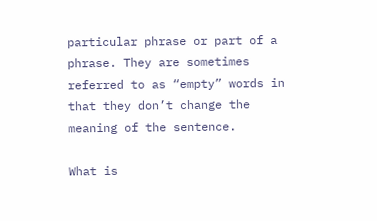particular phrase or part of a phrase. They are sometimes referred to as “empty” words in that they don’t change the meaning of the sentence.

What is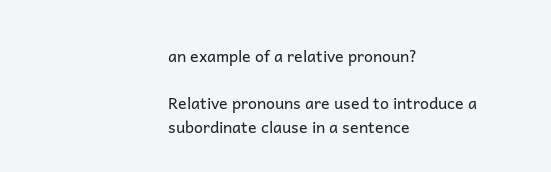an example of a relative pronoun?

Relative pronouns are used to introduce a subordinate clause in a sentence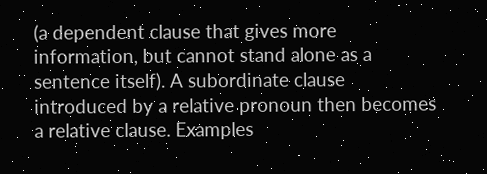(a dependent clause that gives more information, but cannot stand alone as a sentence itself). A subordinate clause introduced by a relative pronoun then becomes a relative clause. Examples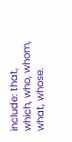include: that, which, who, whom, what, whose.